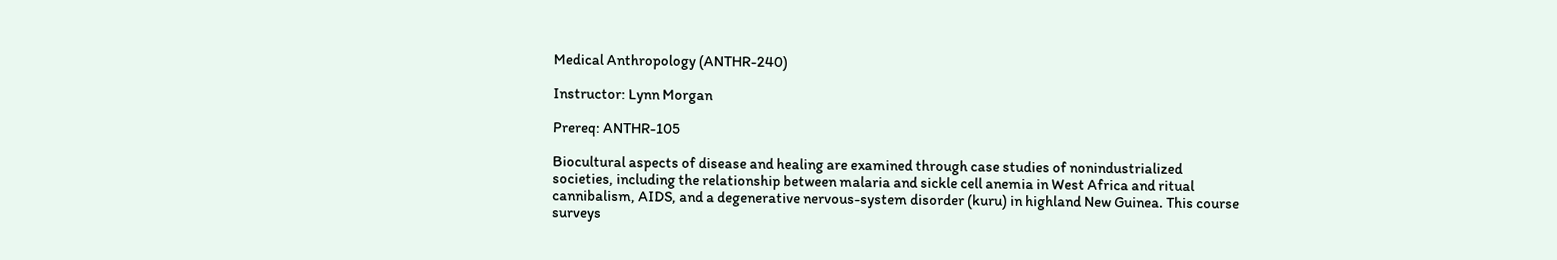Medical Anthropology (ANTHR-240)

Instructor: Lynn Morgan

Prereq: ANTHR-105

Biocultural aspects of disease and healing are examined through case studies of nonindustrialized societies, including the relationship between malaria and sickle cell anemia in West Africa and ritual cannibalism, AIDS, and a degenerative nervous-system disorder (kuru) in highland New Guinea. This course surveys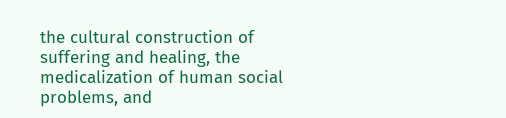the cultural construction of suffering and healing, the medicalization of human social problems, and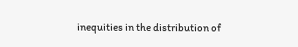inequities in the distribution of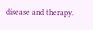disease and therapy.